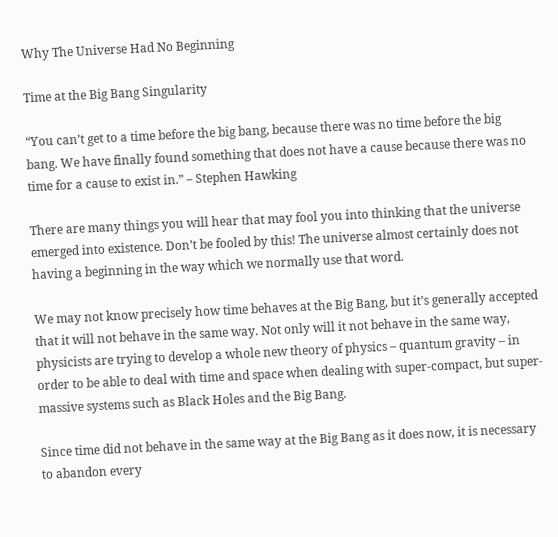Why The Universe Had No Beginning

Time at the Big Bang Singularity

“You can’t get to a time before the big bang, because there was no time before the big bang. We have finally found something that does not have a cause because there was no time for a cause to exist in.” – Stephen Hawking

There are many things you will hear that may fool you into thinking that the universe emerged into existence. Don’t be fooled by this! The universe almost certainly does not having a beginning in the way which we normally use that word.

We may not know precisely how time behaves at the Big Bang, but it’s generally accepted that it will not behave in the same way. Not only will it not behave in the same way, physicists are trying to develop a whole new theory of physics – quantum gravity – in order to be able to deal with time and space when dealing with super-compact, but super-massive systems such as Black Holes and the Big Bang.

Since time did not behave in the same way at the Big Bang as it does now, it is necessary to abandon every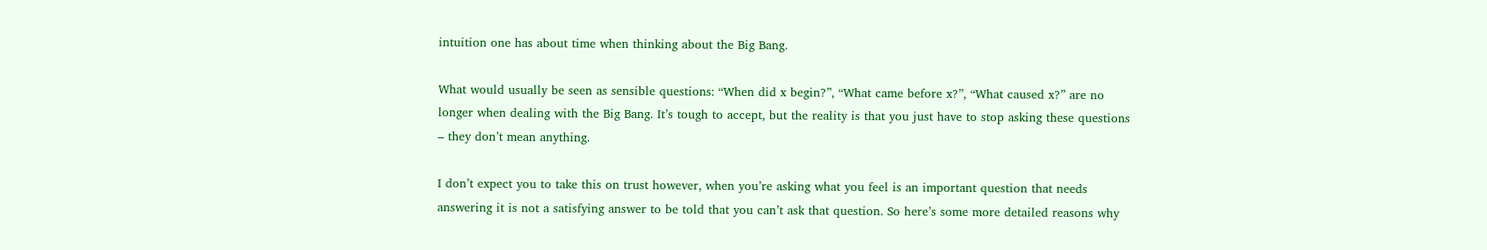intuition one has about time when thinking about the Big Bang.

What would usually be seen as sensible questions: “When did x begin?”, “What came before x?”, “What caused x?” are no longer when dealing with the Big Bang. It’s tough to accept, but the reality is that you just have to stop asking these questions – they don’t mean anything.

I don’t expect you to take this on trust however, when you’re asking what you feel is an important question that needs answering it is not a satisfying answer to be told that you can’t ask that question. So here’s some more detailed reasons why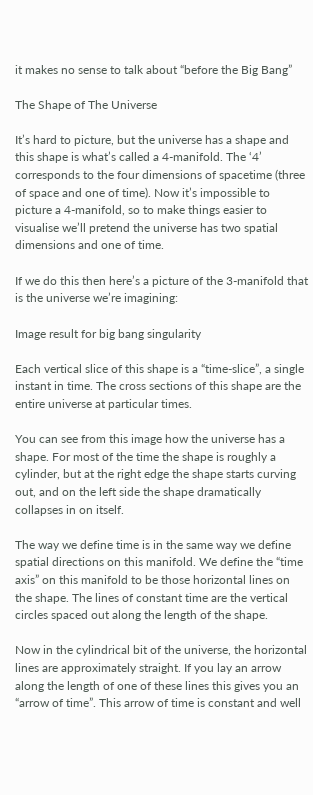it makes no sense to talk about “before the Big Bang”

The Shape of The Universe

It’s hard to picture, but the universe has a shape and this shape is what’s called a 4-manifold. The ‘4’ corresponds to the four dimensions of spacetime (three of space and one of time). Now it’s impossible to picture a 4-manifold, so to make things easier to visualise we’ll pretend the universe has two spatial dimensions and one of time.

If we do this then here’s a picture of the 3-manifold that is the universe we’re imagining:

Image result for big bang singularity

Each vertical slice of this shape is a “time-slice”, a single instant in time. The cross sections of this shape are the entire universe at particular times.

You can see from this image how the universe has a shape. For most of the time the shape is roughly a cylinder, but at the right edge the shape starts curving out, and on the left side the shape dramatically collapses in on itself.

The way we define time is in the same way we define spatial directions on this manifold. We define the “time axis” on this manifold to be those horizontal lines on the shape. The lines of constant time are the vertical circles spaced out along the length of the shape.

Now in the cylindrical bit of the universe, the horizontal lines are approximately straight. If you lay an arrow along the length of one of these lines this gives you an “arrow of time”. This arrow of time is constant and well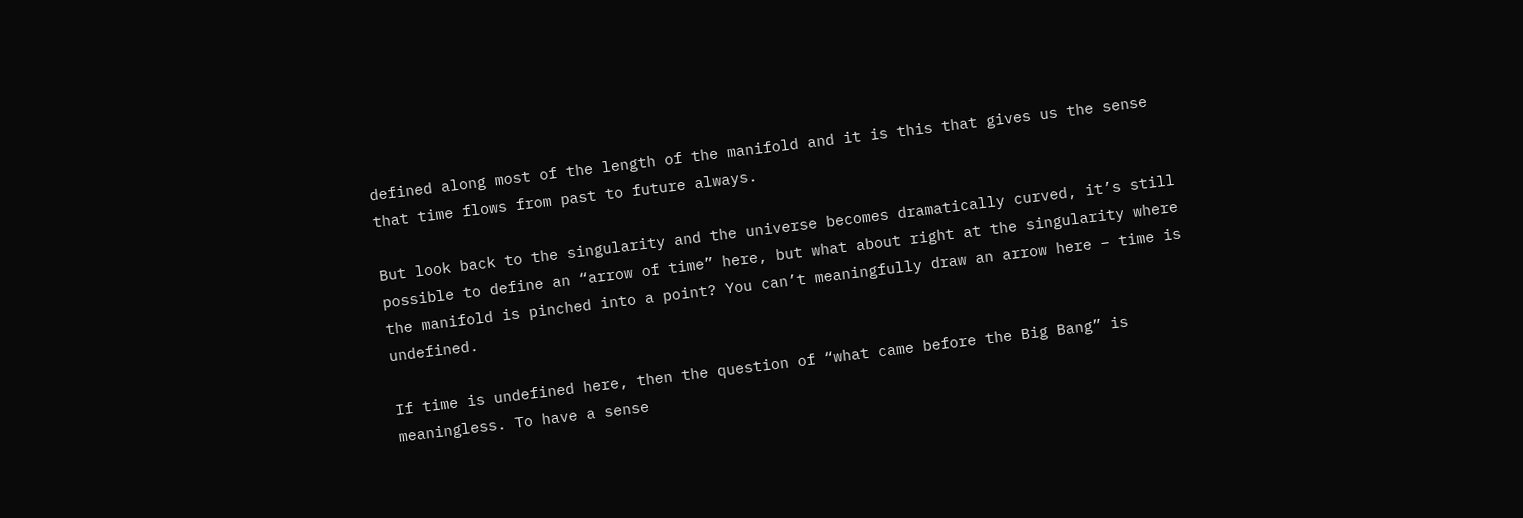defined along most of the length of the manifold and it is this that gives us the sense that time flows from past to future always.

But look back to the singularity and the universe becomes dramatically curved, it’s still possible to define an “arrow of time” here, but what about right at the singularity where the manifold is pinched into a point? You can’t meaningfully draw an arrow here – time is undefined.

If time is undefined here, then the question of “what came before the Big Bang” is meaningless. To have a sense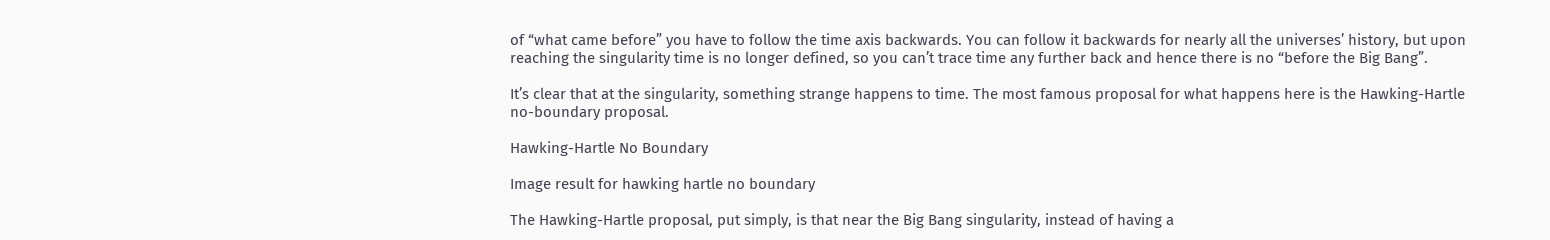of “what came before” you have to follow the time axis backwards. You can follow it backwards for nearly all the universes’ history, but upon reaching the singularity time is no longer defined, so you can’t trace time any further back and hence there is no “before the Big Bang”.

It’s clear that at the singularity, something strange happens to time. The most famous proposal for what happens here is the Hawking-Hartle no-boundary proposal.

Hawking-Hartle No Boundary

Image result for hawking hartle no boundary

The Hawking-Hartle proposal, put simply, is that near the Big Bang singularity, instead of having a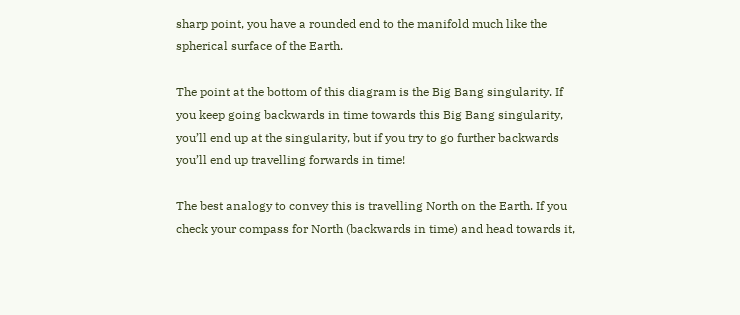sharp point, you have a rounded end to the manifold much like the spherical surface of the Earth.

The point at the bottom of this diagram is the Big Bang singularity. If you keep going backwards in time towards this Big Bang singularity, you’ll end up at the singularity, but if you try to go further backwards you’ll end up travelling forwards in time!

The best analogy to convey this is travelling North on the Earth. If you check your compass for North (backwards in time) and head towards it,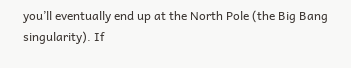you’ll eventually end up at the North Pole (the Big Bang singularity). If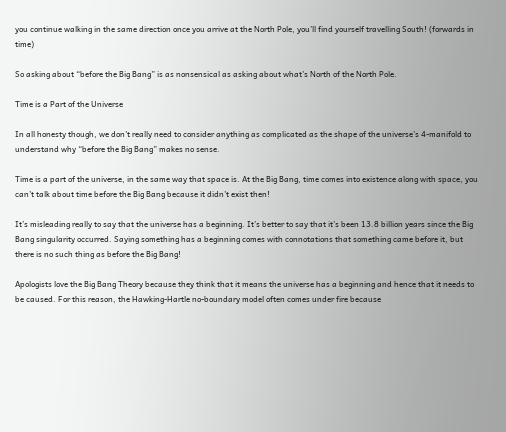you continue walking in the same direction once you arrive at the North Pole, you’ll find yourself travelling South! (forwards in time)

So asking about “before the Big Bang” is as nonsensical as asking about what’s North of the North Pole.

Time is a Part of the Universe

In all honesty though, we don’t really need to consider anything as complicated as the shape of the universe’s 4-manifold to understand why “before the Big Bang” makes no sense.

Time is a part of the universe, in the same way that space is. At the Big Bang, time comes into existence along with space, you can’t talk about time before the Big Bang because it didn’t exist then!

It’s misleading really to say that the universe has a beginning. It’s better to say that it’s been 13.8 billion years since the Big Bang singularity occurred. Saying something has a beginning comes with connotations that something came before it, but there is no such thing as before the Big Bang!

Apologists love the Big Bang Theory because they think that it means the universe has a beginning and hence that it needs to be caused. For this reason, the Hawking-Hartle no-boundary model often comes under fire because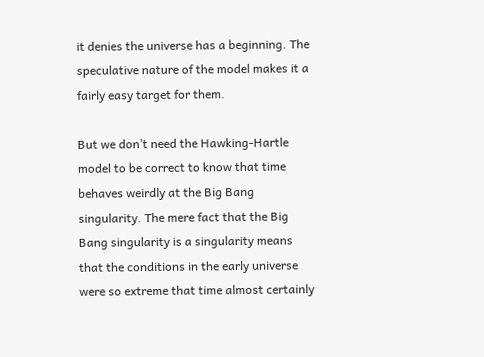it denies the universe has a beginning. The speculative nature of the model makes it a fairly easy target for them.

But we don’t need the Hawking-Hartle model to be correct to know that time behaves weirdly at the Big Bang singularity. The mere fact that the Big Bang singularity is a singularity means that the conditions in the early universe were so extreme that time almost certainly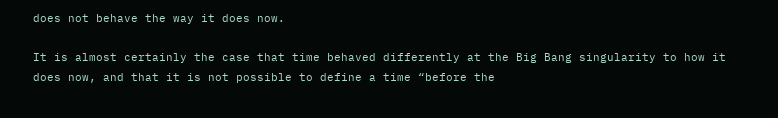does not behave the way it does now.

It is almost certainly the case that time behaved differently at the Big Bang singularity to how it does now, and that it is not possible to define a time “before the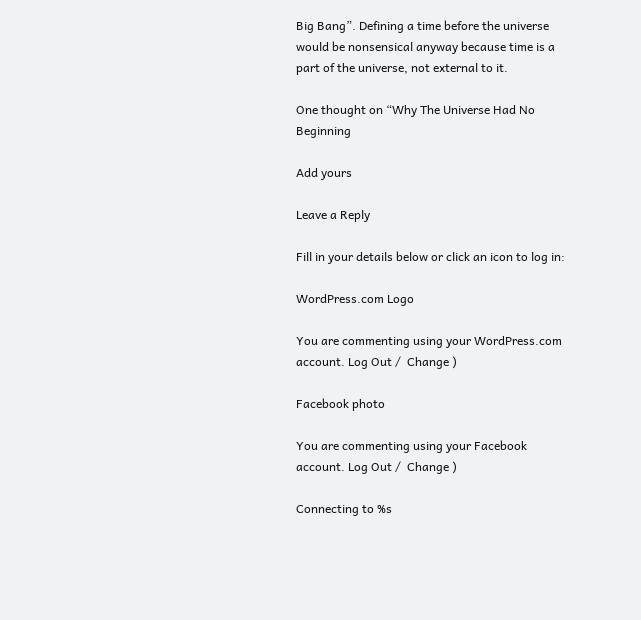Big Bang”. Defining a time before the universe would be nonsensical anyway because time is a part of the universe, not external to it.

One thought on “Why The Universe Had No Beginning

Add yours

Leave a Reply

Fill in your details below or click an icon to log in:

WordPress.com Logo

You are commenting using your WordPress.com account. Log Out /  Change )

Facebook photo

You are commenting using your Facebook account. Log Out /  Change )

Connecting to %s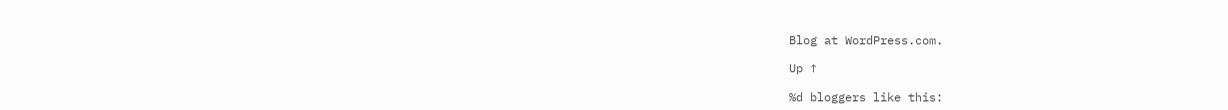Blog at WordPress.com.

Up ↑

%d bloggers like this: